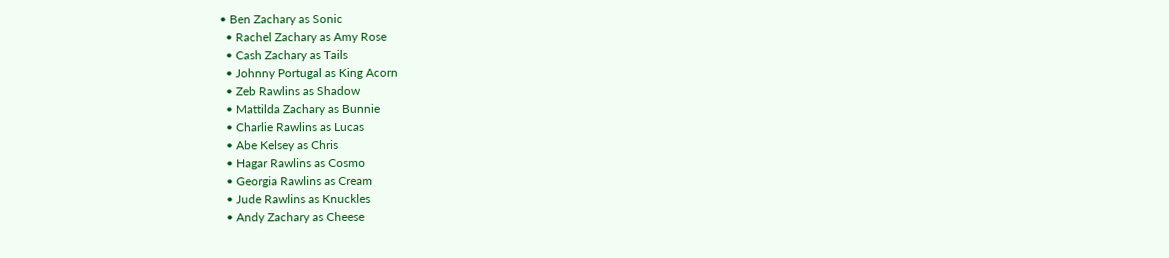• Ben Zachary as Sonic
  • Rachel Zachary as Amy Rose
  • Cash Zachary as Tails
  • Johnny Portugal as King Acorn
  • Zeb Rawlins as Shadow
  • Mattilda Zachary as Bunnie
  • Charlie Rawlins as Lucas
  • Abe Kelsey as Chris
  • Hagar Rawlins as Cosmo
  • Georgia Rawlins as Cream
  • Jude Rawlins as Knuckles
  • Andy Zachary as Cheese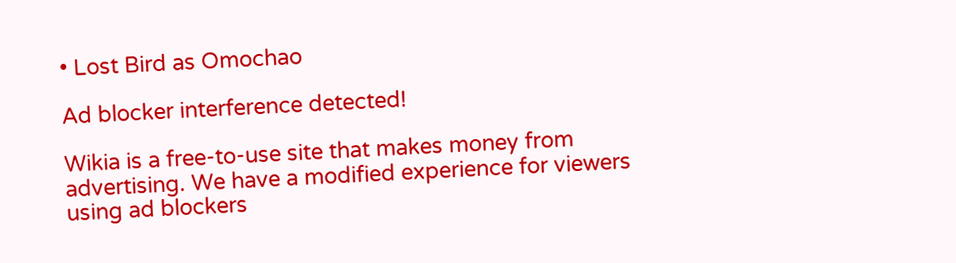• Lost Bird as Omochao

Ad blocker interference detected!

Wikia is a free-to-use site that makes money from advertising. We have a modified experience for viewers using ad blockers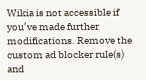Wikia is not accessible if you’ve made further modifications. Remove the custom ad blocker rule(s) and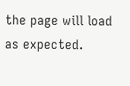the page will load as expected.